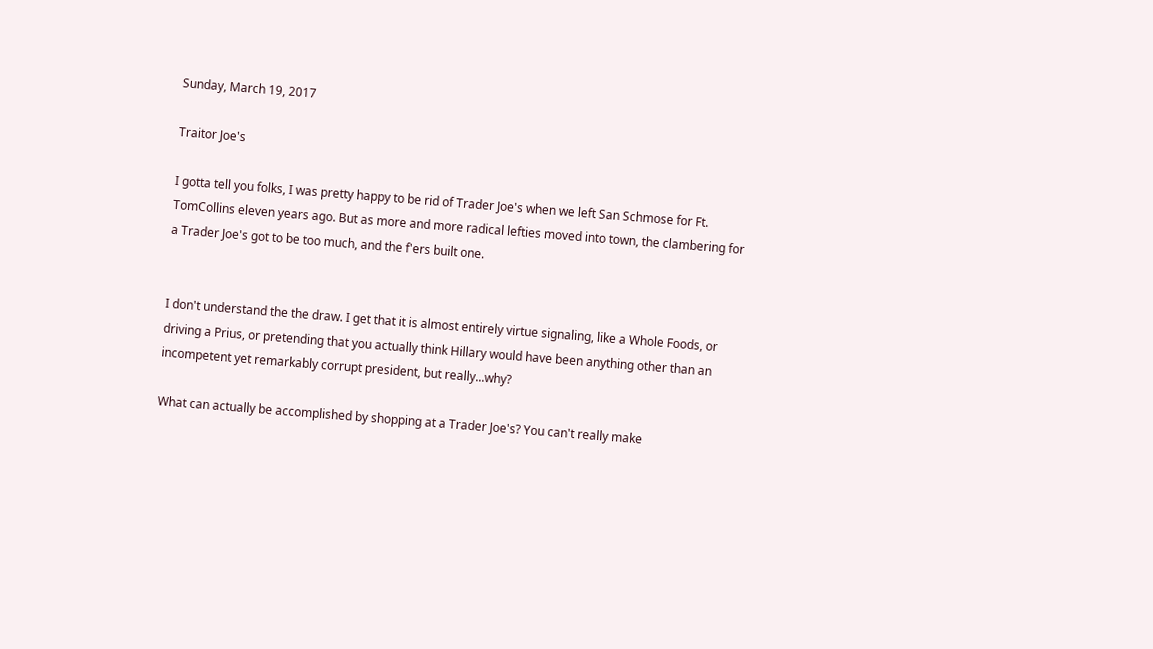Sunday, March 19, 2017

Traitor Joe's

I gotta tell you folks, I was pretty happy to be rid of Trader Joe's when we left San Schmose for Ft. TomCollins eleven years ago. But as more and more radical lefties moved into town, the clambering for a Trader Joe's got to be too much, and the f'ers built one.


I don't understand the the draw. I get that it is almost entirely virtue signaling, like a Whole Foods, or driving a Prius, or pretending that you actually think Hillary would have been anything other than an incompetent yet remarkably corrupt president, but really...why?

What can actually be accomplished by shopping at a Trader Joe's? You can't really make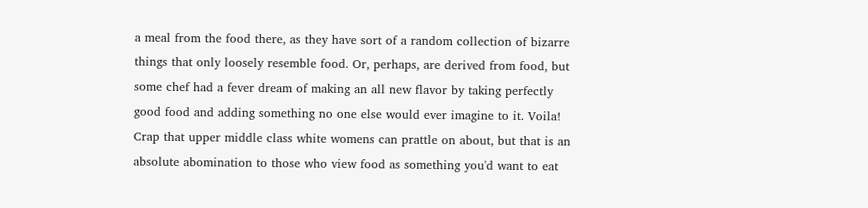a meal from the food there, as they have sort of a random collection of bizarre things that only loosely resemble food. Or, perhaps, are derived from food, but some chef had a fever dream of making an all new flavor by taking perfectly good food and adding something no one else would ever imagine to it. Voila! Crap that upper middle class white womens can prattle on about, but that is an absolute abomination to those who view food as something you'd want to eat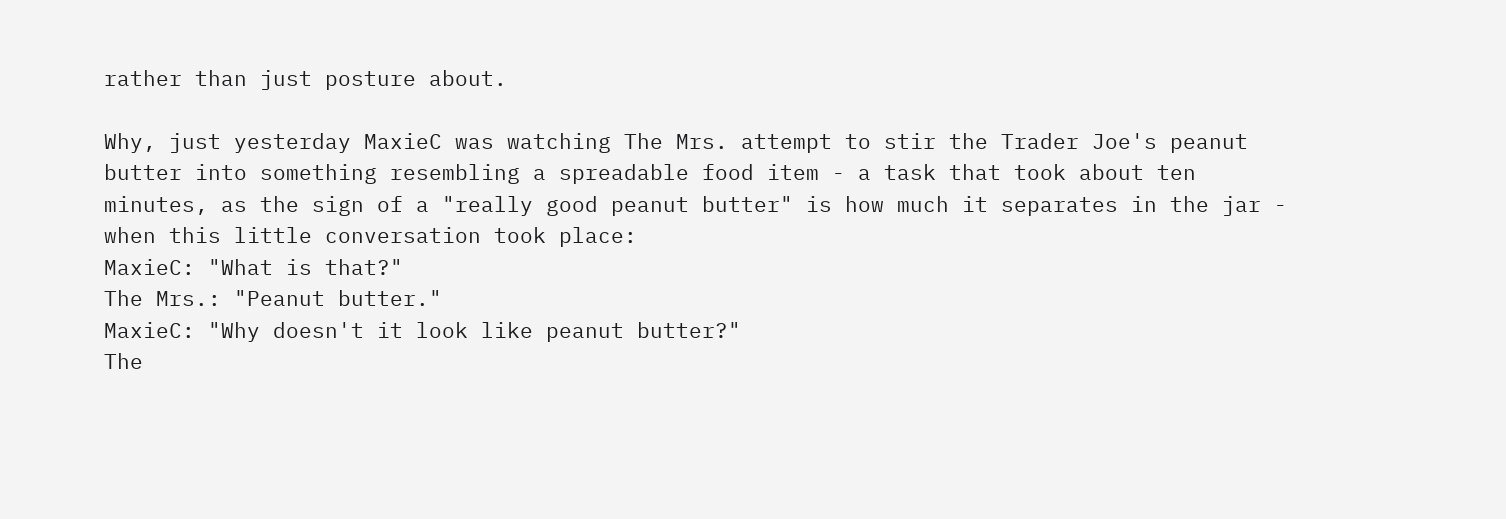rather than just posture about.

Why, just yesterday MaxieC was watching The Mrs. attempt to stir the Trader Joe's peanut butter into something resembling a spreadable food item - a task that took about ten minutes, as the sign of a "really good peanut butter" is how much it separates in the jar - when this little conversation took place:
MaxieC: "What is that?"
The Mrs.: "Peanut butter."
MaxieC: "Why doesn't it look like peanut butter?"
The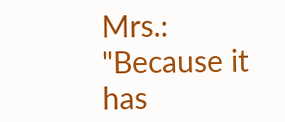Mrs.: "Because it has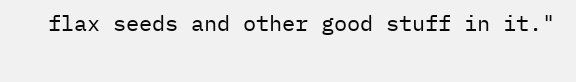flax seeds and other good stuff in it."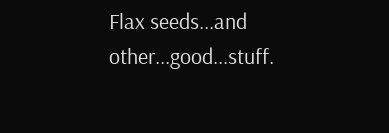Flax seeds...and other...good...stuff.